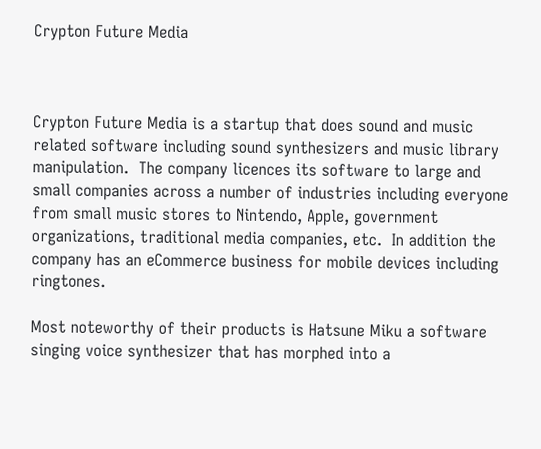Crypton Future Media



Crypton Future Media is a startup that does sound and music related software including sound synthesizers and music library manipulation.  The company licences its software to large and small companies across a number of industries including everyone from small music stores to Nintendo, Apple, government organizations, traditional media companies, etc.  In addition the company has an eCommerce business for mobile devices including ringtones.

Most noteworthy of their products is Hatsune Miku a software singing voice synthesizer that has morphed into a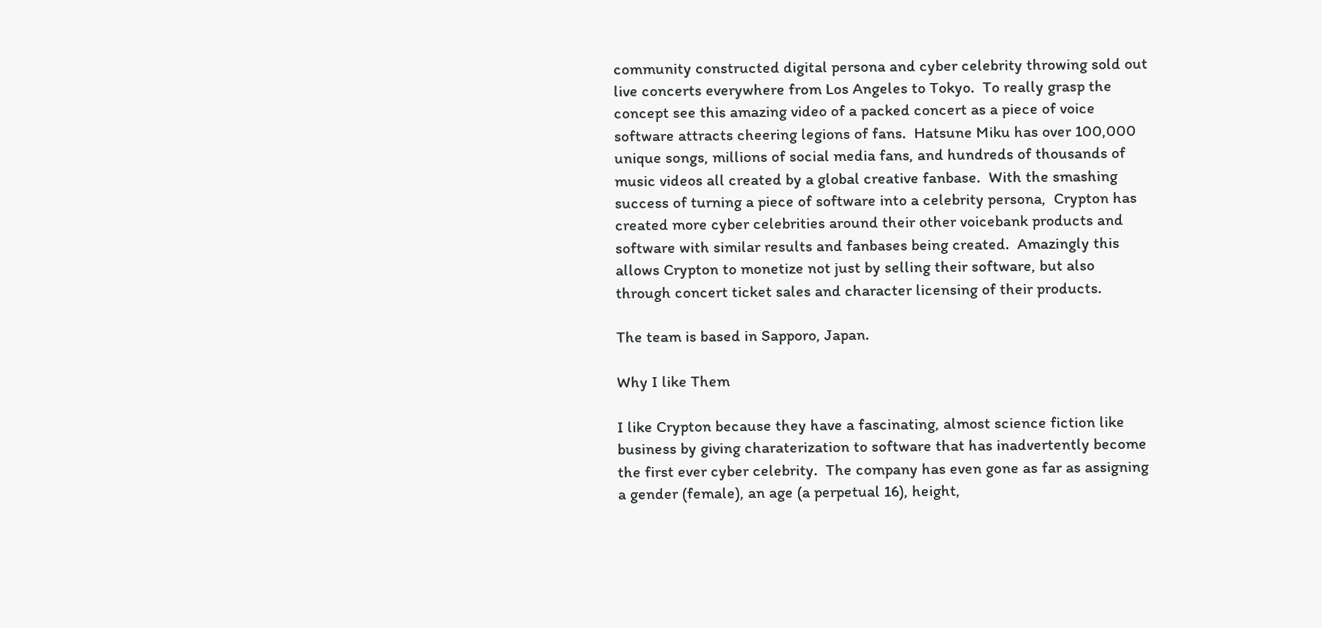community constructed digital persona and cyber celebrity throwing sold out live concerts everywhere from Los Angeles to Tokyo.  To really grasp the concept see this amazing video of a packed concert as a piece of voice software attracts cheering legions of fans.  Hatsune Miku has over 100,000 unique songs, millions of social media fans, and hundreds of thousands of music videos all created by a global creative fanbase.  With the smashing success of turning a piece of software into a celebrity persona,  Crypton has created more cyber celebrities around their other voicebank products and software with similar results and fanbases being created.  Amazingly this allows Crypton to monetize not just by selling their software, but also through concert ticket sales and character licensing of their products.

The team is based in Sapporo, Japan.

Why I like Them

I like Crypton because they have a fascinating, almost science fiction like business by giving charaterization to software that has inadvertently become the first ever cyber celebrity.  The company has even gone as far as assigning a gender (female), an age (a perpetual 16), height,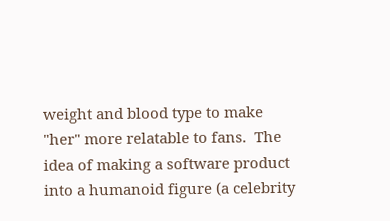weight and blood type to make "her" more relatable to fans.  The idea of making a software product into a humanoid figure (a celebrity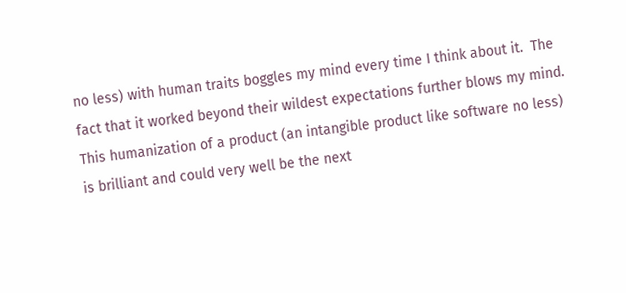no less) with human traits boggles my mind every time I think about it.  The fact that it worked beyond their wildest expectations further blows my mind.  This humanization of a product (an intangible product like software no less) is brilliant and could very well be the next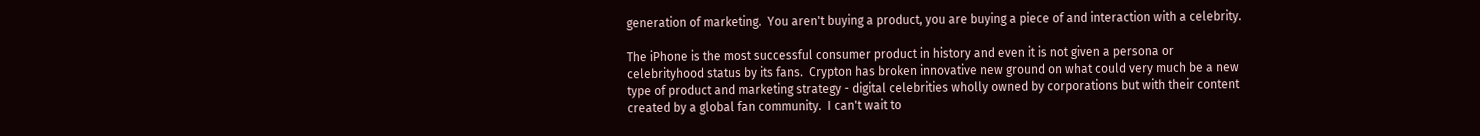generation of marketing.  You aren't buying a product, you are buying a piece of and interaction with a celebrity.

The iPhone is the most successful consumer product in history and even it is not given a persona or celebrityhood status by its fans.  Crypton has broken innovative new ground on what could very much be a new type of product and marketing strategy - digital celebrities wholly owned by corporations but with their content created by a global fan community.  I can't wait to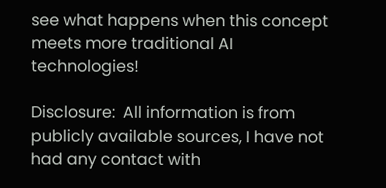see what happens when this concept meets more traditional AI technologies!

Disclosure:  All information is from publicly available sources, I have not had any contact with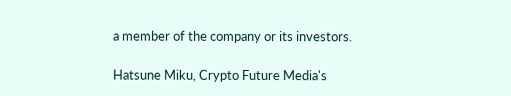a member of the company or its investors.

Hatsune Miku, Crypto Future Media's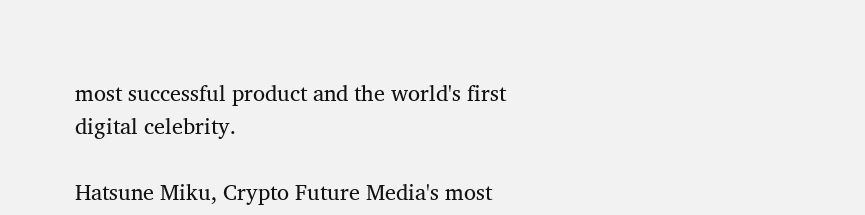most successful product and the world's first digital celebrity.

Hatsune Miku, Crypto Future Media's most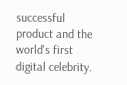successful product and the world's first digital celebrity.